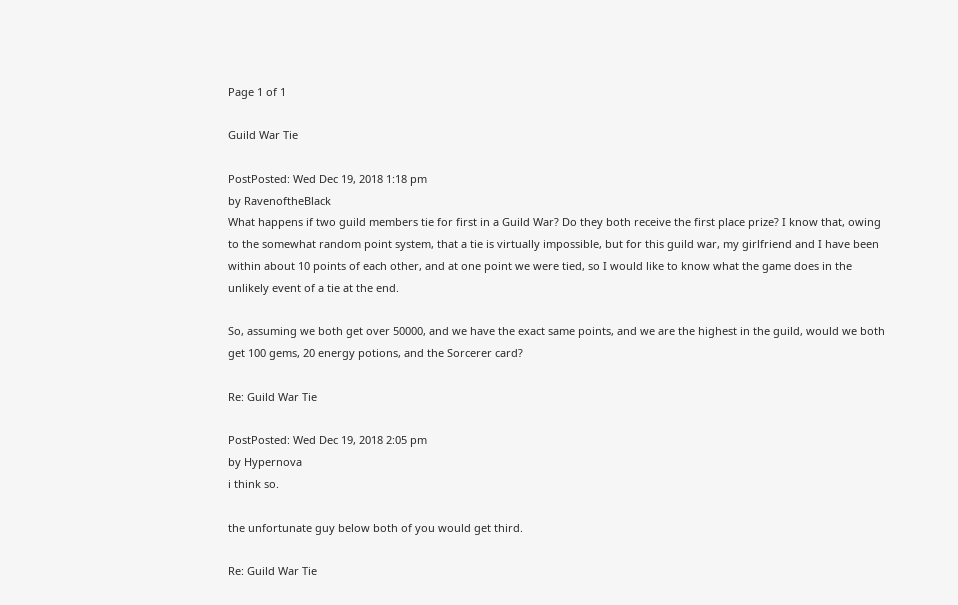Page 1 of 1

Guild War Tie

PostPosted: Wed Dec 19, 2018 1:18 pm
by RavenoftheBlack
What happens if two guild members tie for first in a Guild War? Do they both receive the first place prize? I know that, owing to the somewhat random point system, that a tie is virtually impossible, but for this guild war, my girlfriend and I have been within about 10 points of each other, and at one point we were tied, so I would like to know what the game does in the unlikely event of a tie at the end.

So, assuming we both get over 50000, and we have the exact same points, and we are the highest in the guild, would we both get 100 gems, 20 energy potions, and the Sorcerer card?

Re: Guild War Tie

PostPosted: Wed Dec 19, 2018 2:05 pm
by Hypernova
i think so.

the unfortunate guy below both of you would get third.

Re: Guild War Tie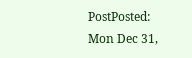PostPosted: Mon Dec 31,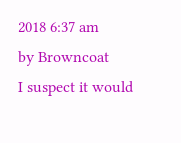2018 6:37 am
by Browncoat
I suspect it would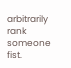arbitrarily rank someone fist.